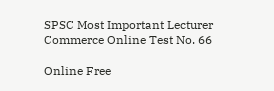SPSC Most Important Lecturer Commerce Online Test No. 66

Online Free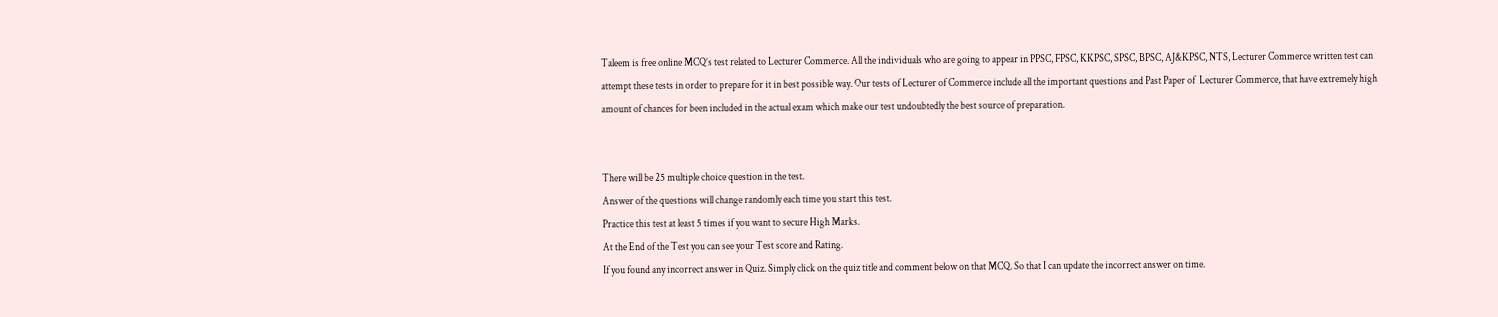Taleem is free online MCQ’s test related to Lecturer Commerce. All the individuals who are going to appear in PPSC, FPSC, KKPSC, SPSC, BPSC, AJ&KPSC, NTS, Lecturer Commerce written test can attempt these tests in order to prepare for it in best possible way. Our tests of Lecturer of Commerce include all the important questions and Past Paper of  Lecturer Commerce, that have extremely high amount of chances for been included in the actual exam which make our test undoubtedly the best source of preparation.


There will be 25 multiple choice question in the test.
Answer of the questions will change randomly each time you start this test.
Practice this test at least 5 times if you want to secure High Marks.
At the End of the Test you can see your Test score and Rating.
If you found any incorrect answer in Quiz. Simply click on the quiz title and comment below on that MCQ. So that I can update the incorrect answer on time.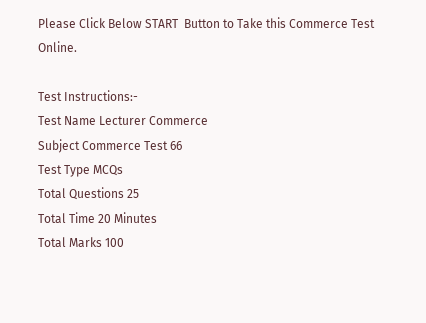Please Click Below START  Button to Take this Commerce Test Online.

Test Instructions:-
Test Name Lecturer Commerce
Subject Commerce Test 66
Test Type MCQs
Total Questions 25
Total Time 20 Minutes
Total Marks 100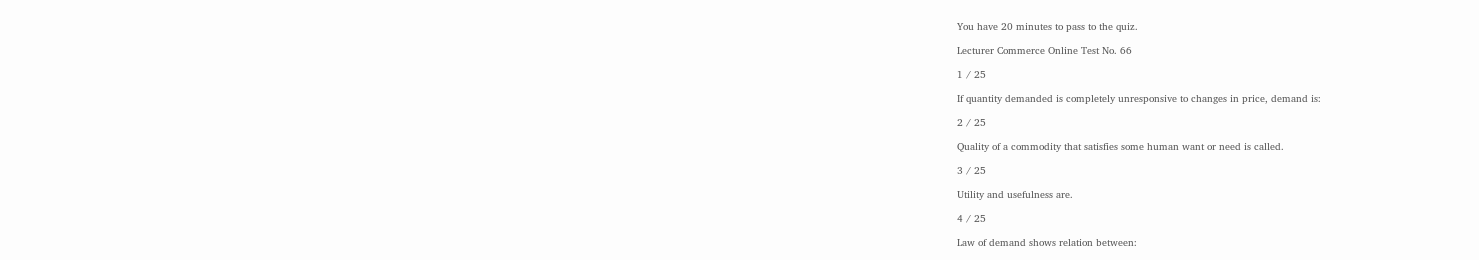You have 20 minutes to pass to the quiz.

Lecturer Commerce Online Test No. 66

1 / 25

If quantity demanded is completely unresponsive to changes in price, demand is:

2 / 25

Quality of a commodity that satisfies some human want or need is called.

3 / 25

Utility and usefulness are.

4 / 25

Law of demand shows relation between: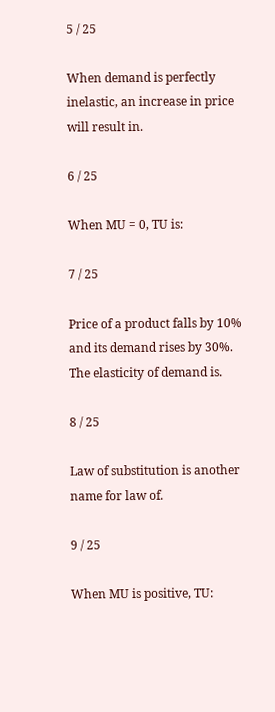5 / 25

When demand is perfectly inelastic, an increase in price will result in.

6 / 25

When MU = 0, TU is:

7 / 25

Price of a product falls by 10% and its demand rises by 30%. The elasticity of demand is.

8 / 25

Law of substitution is another name for law of.

9 / 25

When MU is positive, TU: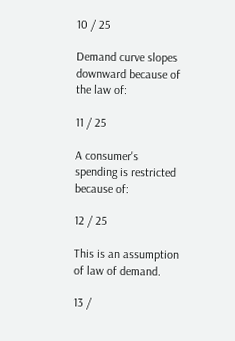10 / 25

Demand curve slopes downward because of the law of:

11 / 25

A consumer's spending is restricted because of:

12 / 25

This is an assumption of law of demand.

13 /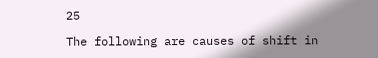25

The following are causes of shift in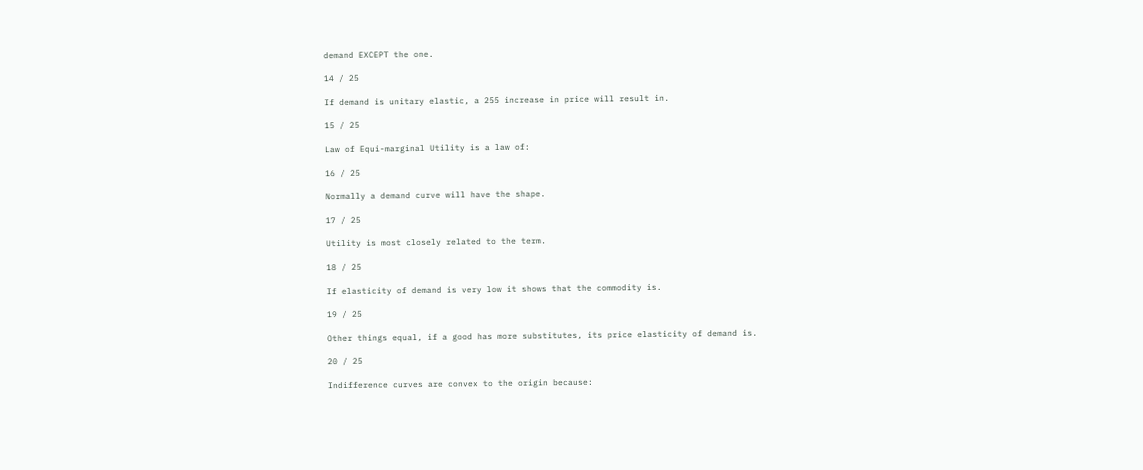demand EXCEPT the one.

14 / 25

If demand is unitary elastic, a 255 increase in price will result in.

15 / 25

Law of Equi-marginal Utility is a law of:

16 / 25

Normally a demand curve will have the shape.

17 / 25

Utility is most closely related to the term.

18 / 25

If elasticity of demand is very low it shows that the commodity is.

19 / 25

Other things equal, if a good has more substitutes, its price elasticity of demand is.

20 / 25

Indifference curves are convex to the origin because: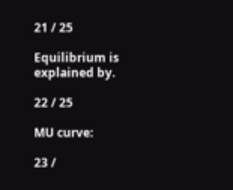21 / 25

Equilibrium is explained by.

22 / 25

MU curve:

23 /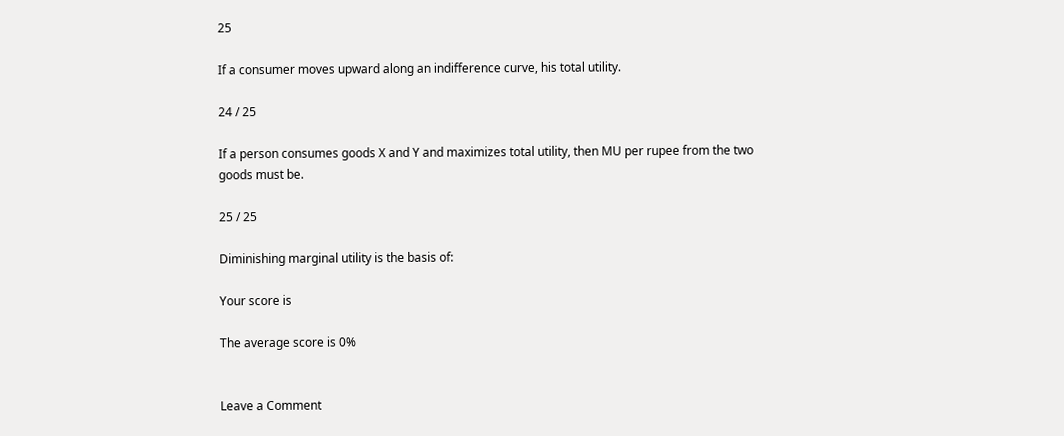25

If a consumer moves upward along an indifference curve, his total utility.

24 / 25

If a person consumes goods X and Y and maximizes total utility, then MU per rupee from the two goods must be.

25 / 25

Diminishing marginal utility is the basis of:

Your score is

The average score is 0%


Leave a Comment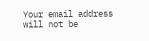Your email address will not be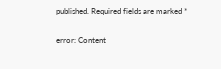published. Required fields are marked *

error: Content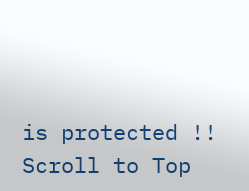is protected !!
Scroll to Top